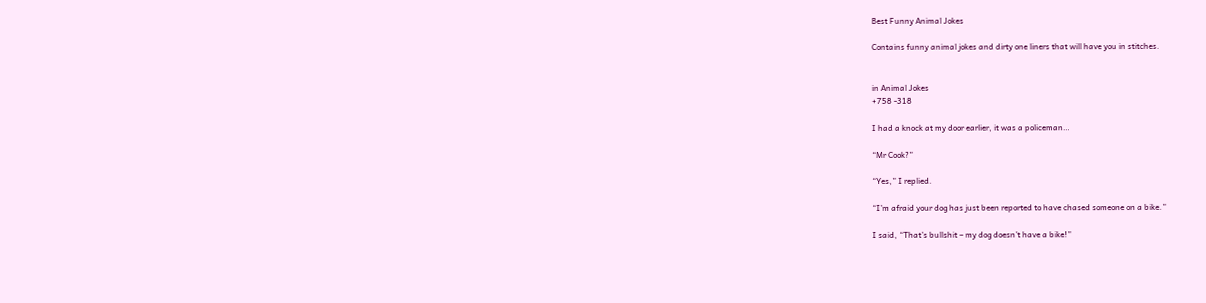Best Funny Animal Jokes

Contains funny animal jokes and dirty one liners that will have you in stitches.


in Animal Jokes
+758 -318

I had a knock at my door earlier, it was a policeman…

“Mr Cook?”

“Yes,” I replied.

“I’m afraid your dog has just been reported to have chased someone on a bike.”

I said, “That’s bullshit – my dog doesn’t have a bike!”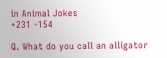in Animal Jokes
+231 -154

Q. What do you call an alligator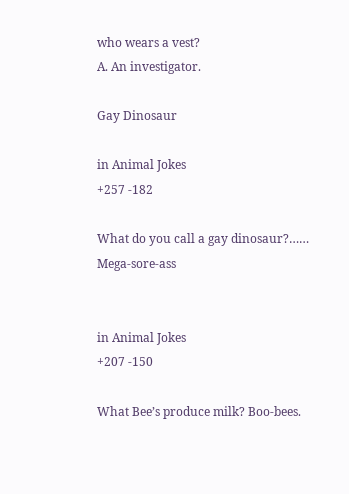who wears a vest?
A. An investigator.

Gay Dinosaur

in Animal Jokes
+257 -182

What do you call a gay dinosaur?…… Mega-sore-ass


in Animal Jokes
+207 -150

What Bee’s produce milk? Boo-bees.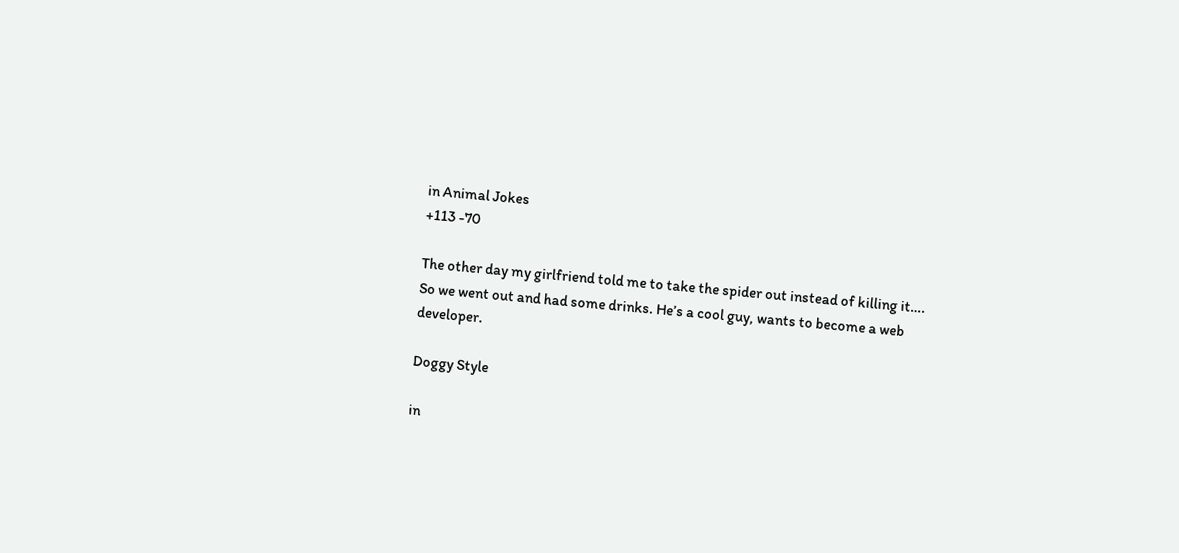in Animal Jokes
+113 -70

The other day my girlfriend told me to take the spider out instead of killing it….
So we went out and had some drinks. He’s a cool guy, wants to become a web developer.

Doggy Style

in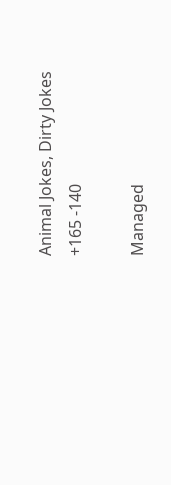Animal Jokes, Dirty Jokes
+165 -140

Managed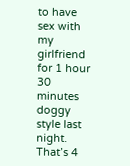to have sex with my girlfriend for 1 hour 30 minutes doggy style last night. That’s 4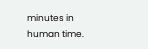minutes in human time.